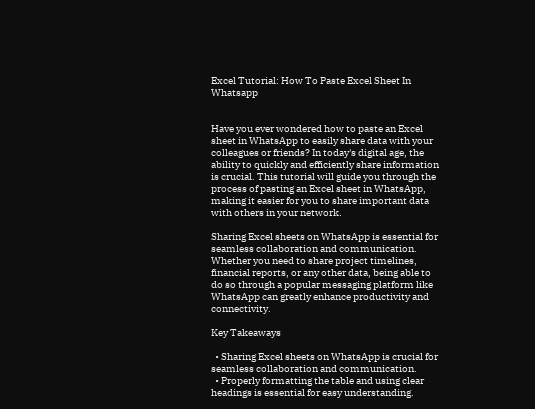Excel Tutorial: How To Paste Excel Sheet In Whatsapp


Have you ever wondered how to paste an Excel sheet in WhatsApp to easily share data with your colleagues or friends? In today's digital age, the ability to quickly and efficiently share information is crucial. This tutorial will guide you through the process of pasting an Excel sheet in WhatsApp, making it easier for you to share important data with others in your network.

Sharing Excel sheets on WhatsApp is essential for seamless collaboration and communication. Whether you need to share project timelines, financial reports, or any other data, being able to do so through a popular messaging platform like WhatsApp can greatly enhance productivity and connectivity.

Key Takeaways

  • Sharing Excel sheets on WhatsApp is crucial for seamless collaboration and communication.
  • Properly formatting the table and using clear headings is essential for easy understanding.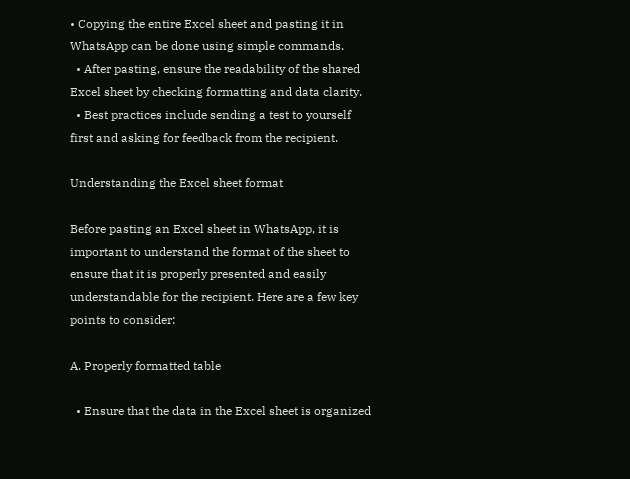• Copying the entire Excel sheet and pasting it in WhatsApp can be done using simple commands.
  • After pasting, ensure the readability of the shared Excel sheet by checking formatting and data clarity.
  • Best practices include sending a test to yourself first and asking for feedback from the recipient.

Understanding the Excel sheet format

Before pasting an Excel sheet in WhatsApp, it is important to understand the format of the sheet to ensure that it is properly presented and easily understandable for the recipient. Here are a few key points to consider:

A. Properly formatted table

  • Ensure that the data in the Excel sheet is organized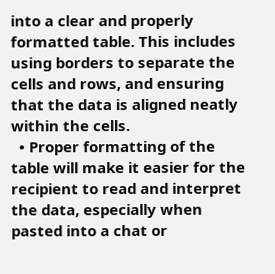into a clear and properly formatted table. This includes using borders to separate the cells and rows, and ensuring that the data is aligned neatly within the cells.
  • Proper formatting of the table will make it easier for the recipient to read and interpret the data, especially when pasted into a chat or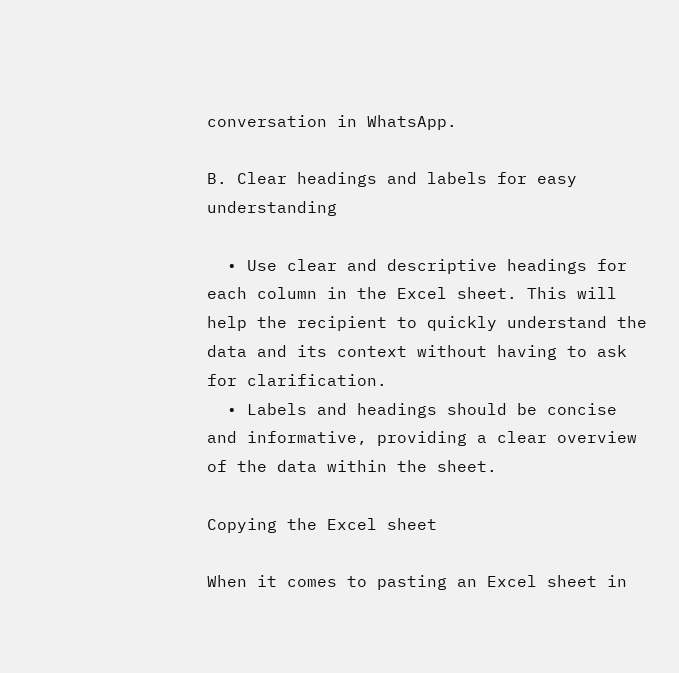conversation in WhatsApp.

B. Clear headings and labels for easy understanding

  • Use clear and descriptive headings for each column in the Excel sheet. This will help the recipient to quickly understand the data and its context without having to ask for clarification.
  • Labels and headings should be concise and informative, providing a clear overview of the data within the sheet.

Copying the Excel sheet

When it comes to pasting an Excel sheet in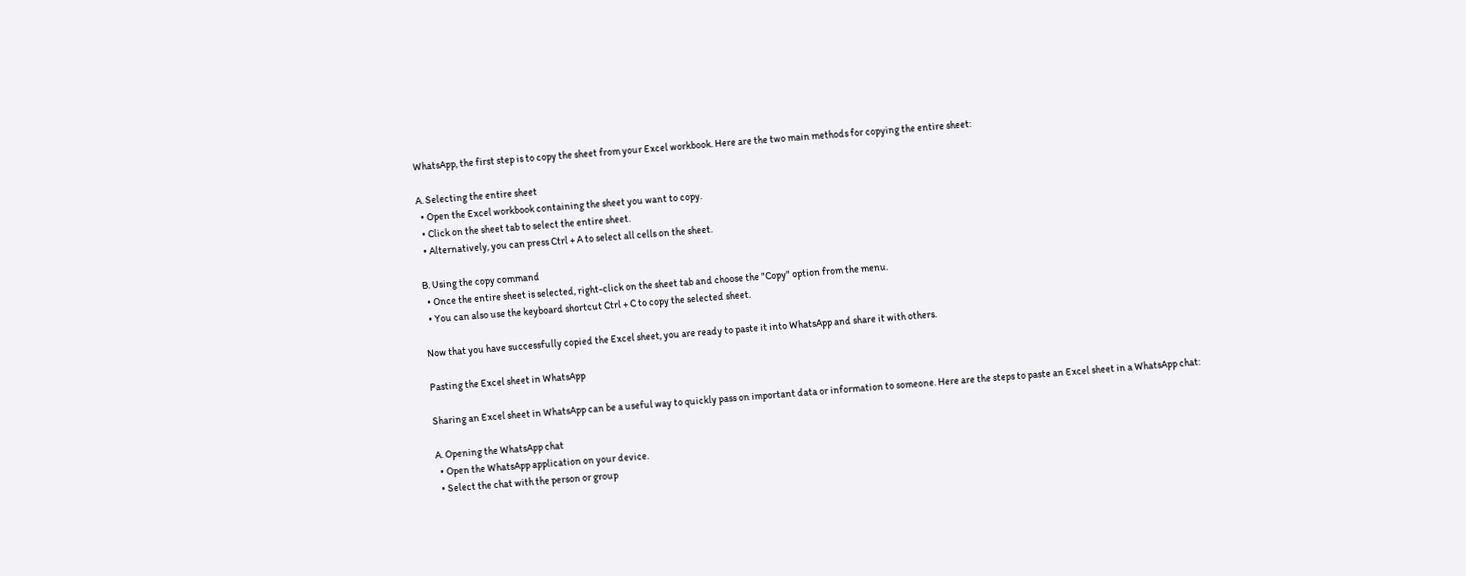WhatsApp, the first step is to copy the sheet from your Excel workbook. Here are the two main methods for copying the entire sheet:

A. Selecting the entire sheet
  • Open the Excel workbook containing the sheet you want to copy.
  • Click on the sheet tab to select the entire sheet.
  • Alternatively, you can press Ctrl + A to select all cells on the sheet.

B. Using the copy command
  • Once the entire sheet is selected, right-click on the sheet tab and choose the "Copy" option from the menu.
  • You can also use the keyboard shortcut Ctrl + C to copy the selected sheet.

Now that you have successfully copied the Excel sheet, you are ready to paste it into WhatsApp and share it with others.

Pasting the Excel sheet in WhatsApp

Sharing an Excel sheet in WhatsApp can be a useful way to quickly pass on important data or information to someone. Here are the steps to paste an Excel sheet in a WhatsApp chat:

A. Opening the WhatsApp chat
  • Open the WhatsApp application on your device.
  • Select the chat with the person or group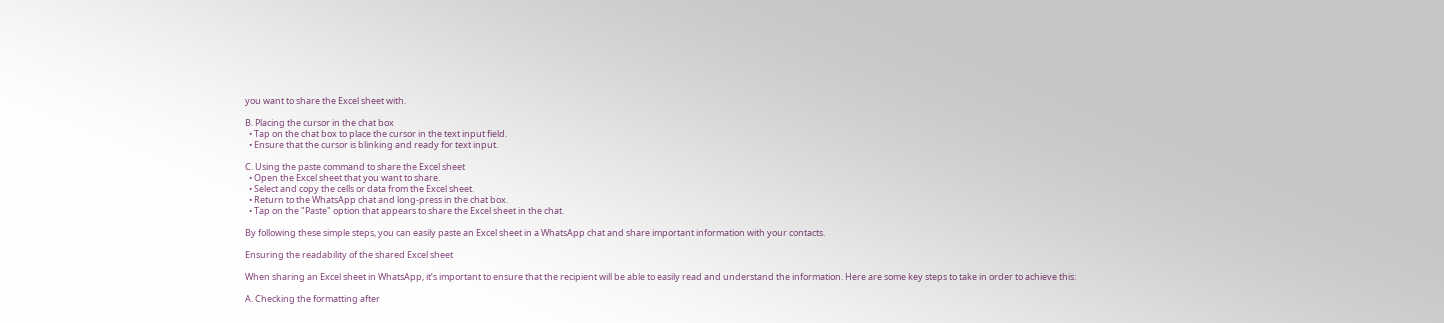you want to share the Excel sheet with.

B. Placing the cursor in the chat box
  • Tap on the chat box to place the cursor in the text input field.
  • Ensure that the cursor is blinking and ready for text input.

C. Using the paste command to share the Excel sheet
  • Open the Excel sheet that you want to share.
  • Select and copy the cells or data from the Excel sheet.
  • Return to the WhatsApp chat and long-press in the chat box.
  • Tap on the "Paste" option that appears to share the Excel sheet in the chat.

By following these simple steps, you can easily paste an Excel sheet in a WhatsApp chat and share important information with your contacts.

Ensuring the readability of the shared Excel sheet

When sharing an Excel sheet in WhatsApp, it’s important to ensure that the recipient will be able to easily read and understand the information. Here are some key steps to take in order to achieve this:

A. Checking the formatting after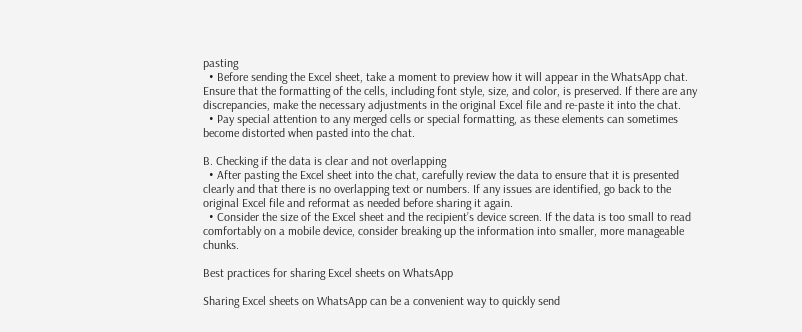pasting
  • Before sending the Excel sheet, take a moment to preview how it will appear in the WhatsApp chat. Ensure that the formatting of the cells, including font style, size, and color, is preserved. If there are any discrepancies, make the necessary adjustments in the original Excel file and re-paste it into the chat.
  • Pay special attention to any merged cells or special formatting, as these elements can sometimes become distorted when pasted into the chat.

B. Checking if the data is clear and not overlapping
  • After pasting the Excel sheet into the chat, carefully review the data to ensure that it is presented clearly and that there is no overlapping text or numbers. If any issues are identified, go back to the original Excel file and reformat as needed before sharing it again.
  • Consider the size of the Excel sheet and the recipient’s device screen. If the data is too small to read comfortably on a mobile device, consider breaking up the information into smaller, more manageable chunks.

Best practices for sharing Excel sheets on WhatsApp

Sharing Excel sheets on WhatsApp can be a convenient way to quickly send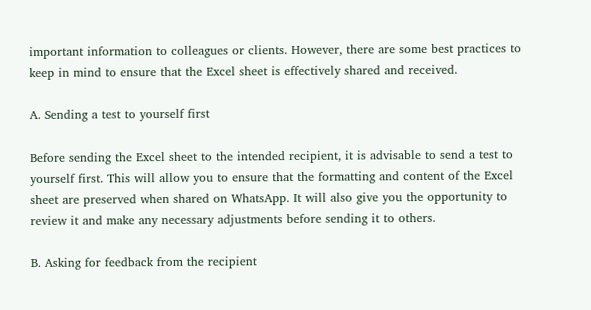important information to colleagues or clients. However, there are some best practices to keep in mind to ensure that the Excel sheet is effectively shared and received.

A. Sending a test to yourself first

Before sending the Excel sheet to the intended recipient, it is advisable to send a test to yourself first. This will allow you to ensure that the formatting and content of the Excel sheet are preserved when shared on WhatsApp. It will also give you the opportunity to review it and make any necessary adjustments before sending it to others.

B. Asking for feedback from the recipient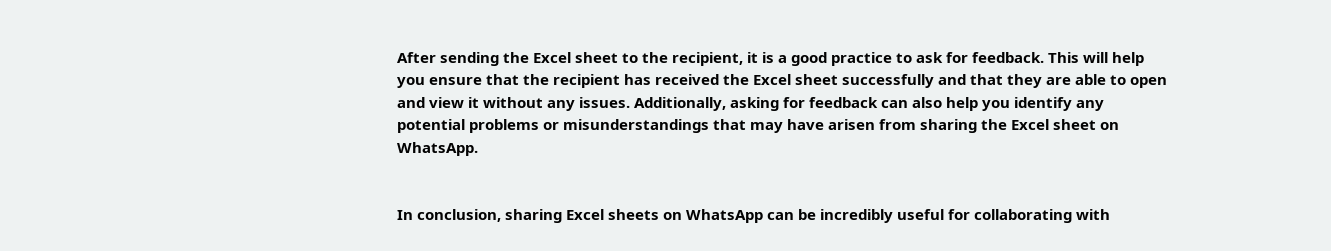After sending the Excel sheet to the recipient, it is a good practice to ask for feedback. This will help you ensure that the recipient has received the Excel sheet successfully and that they are able to open and view it without any issues. Additionally, asking for feedback can also help you identify any potential problems or misunderstandings that may have arisen from sharing the Excel sheet on WhatsApp.


In conclusion, sharing Excel sheets on WhatsApp can be incredibly useful for collaborating with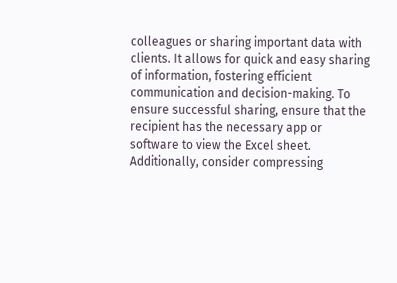colleagues or sharing important data with clients. It allows for quick and easy sharing of information, fostering efficient communication and decision-making. To ensure successful sharing, ensure that the recipient has the necessary app or software to view the Excel sheet. Additionally, consider compressing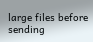large files before sending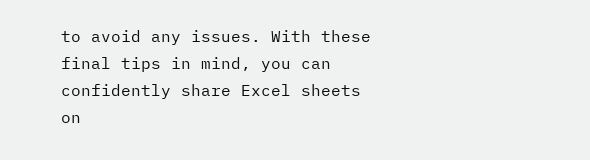to avoid any issues. With these final tips in mind, you can confidently share Excel sheets on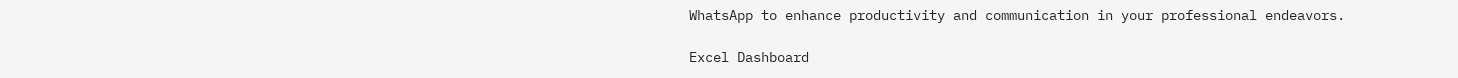WhatsApp to enhance productivity and communication in your professional endeavors.

Excel Dashboard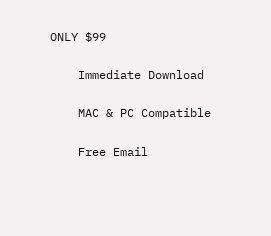ONLY $99

    Immediate Download

    MAC & PC Compatible

    Free Email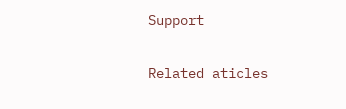Support

Related aticles